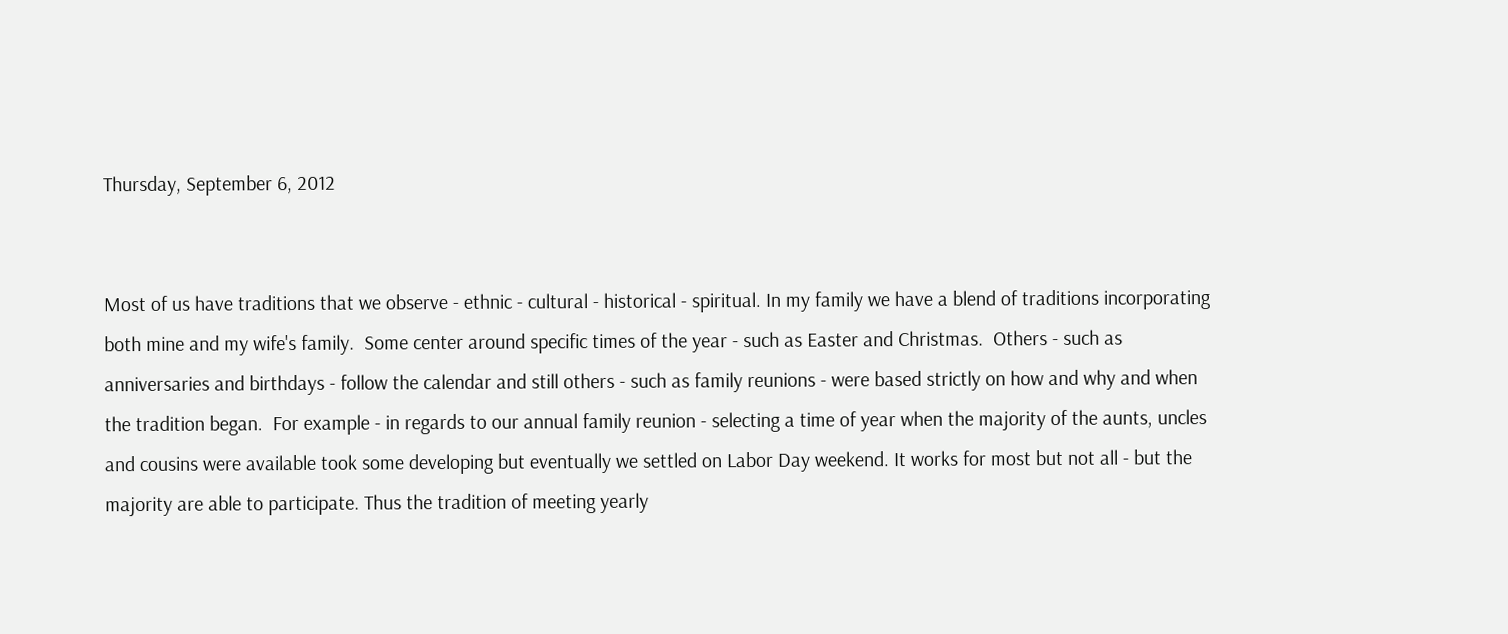Thursday, September 6, 2012


Most of us have traditions that we observe - ethnic - cultural - historical - spiritual. In my family we have a blend of traditions incorporating both mine and my wife's family.  Some center around specific times of the year - such as Easter and Christmas.  Others - such as anniversaries and birthdays - follow the calendar and still others - such as family reunions - were based strictly on how and why and when the tradition began.  For example - in regards to our annual family reunion - selecting a time of year when the majority of the aunts, uncles and cousins were available took some developing but eventually we settled on Labor Day weekend. It works for most but not all - but the majority are able to participate. Thus the tradition of meeting yearly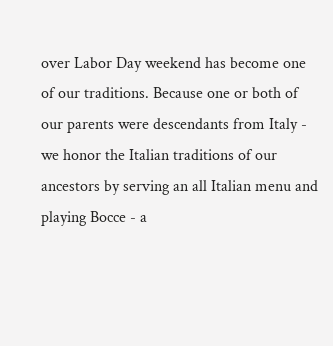over Labor Day weekend has become one of our traditions. Because one or both of our parents were descendants from Italy - we honor the Italian traditions of our ancestors by serving an all Italian menu and playing Bocce - a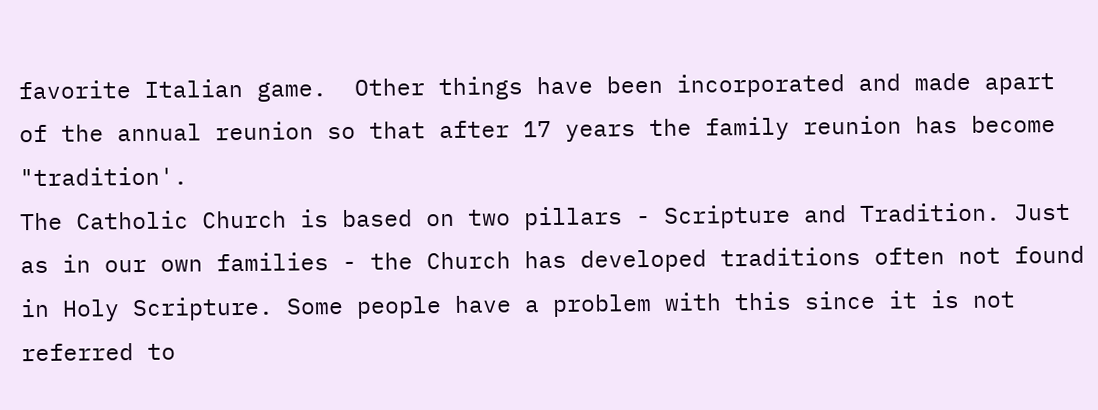favorite Italian game.  Other things have been incorporated and made apart of the annual reunion so that after 17 years the family reunion has become "tradition'.
The Catholic Church is based on two pillars - Scripture and Tradition. Just as in our own families - the Church has developed traditions often not found in Holy Scripture. Some people have a problem with this since it is not referred to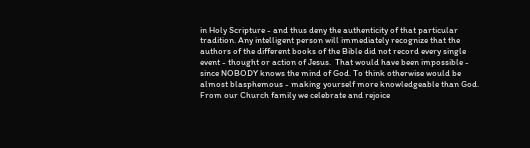in Holy Scripture - and thus deny the authenticity of that particular tradition. Any intelligent person will immediately recognize that the authors of the different books of the Bible did not record every single event - thought or action of Jesus.  That would have been impossible - since NOBODY knows the mind of God. To think otherwise would be almost blasphemous - making yourself more knowledgeable than God. From our Church family we celebrate and rejoice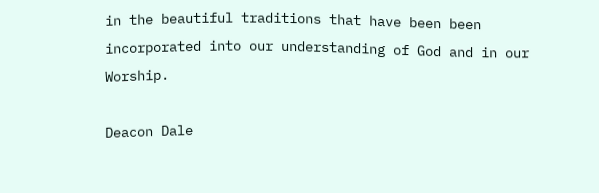in the beautiful traditions that have been been incorporated into our understanding of God and in our Worship.

Deacon Dale